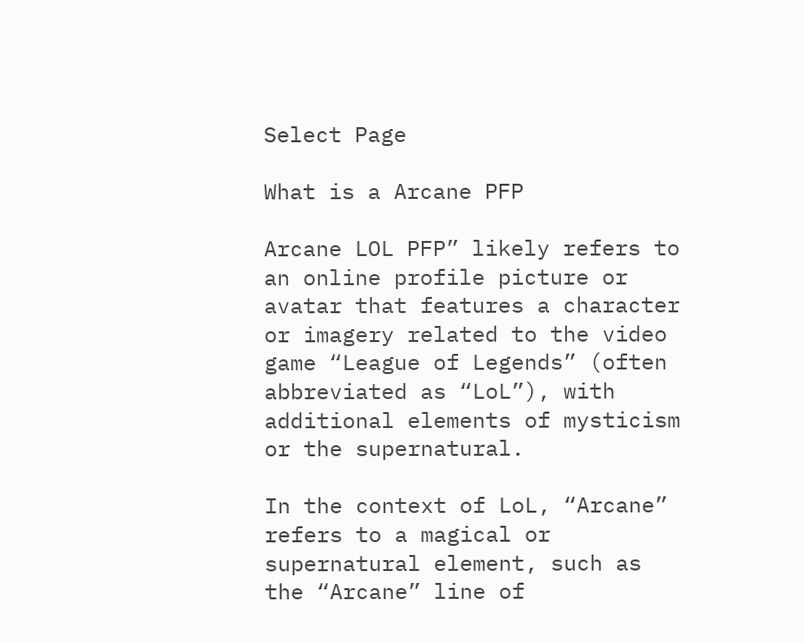Select Page

What is a Arcane PFP

Arcane LOL PFP” likely refers to an online profile picture or avatar that features a character or imagery related to the video game “League of Legends” (often abbreviated as “LoL”), with additional elements of mysticism or the supernatural.

In the context of LoL, “Arcane” refers to a magical or supernatural element, such as the “Arcane” line of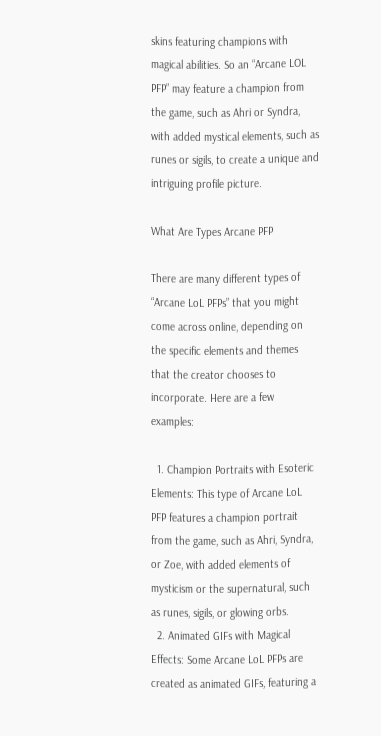skins featuring champions with magical abilities. So an “Arcane LOL PFP” may feature a champion from the game, such as Ahri or Syndra, with added mystical elements, such as runes or sigils, to create a unique and intriguing profile picture.

What Are Types Arcane PFP

There are many different types of “Arcane LoL PFPs” that you might come across online, depending on the specific elements and themes that the creator chooses to incorporate. Here are a few examples:

  1. Champion Portraits with Esoteric Elements: This type of Arcane LoL PFP features a champion portrait from the game, such as Ahri, Syndra, or Zoe, with added elements of mysticism or the supernatural, such as runes, sigils, or glowing orbs.
  2. Animated GIFs with Magical Effects: Some Arcane LoL PFPs are created as animated GIFs, featuring a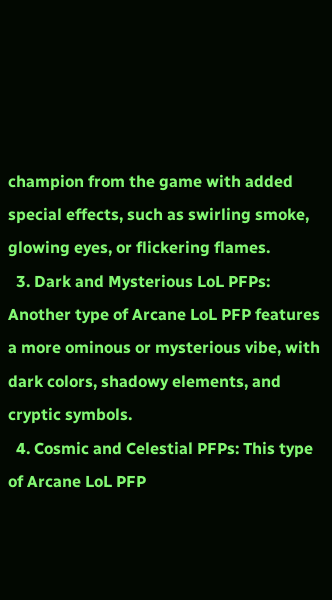champion from the game with added special effects, such as swirling smoke, glowing eyes, or flickering flames.
  3. Dark and Mysterious LoL PFPs: Another type of Arcane LoL PFP features a more ominous or mysterious vibe, with dark colors, shadowy elements, and cryptic symbols.
  4. Cosmic and Celestial PFPs: This type of Arcane LoL PFP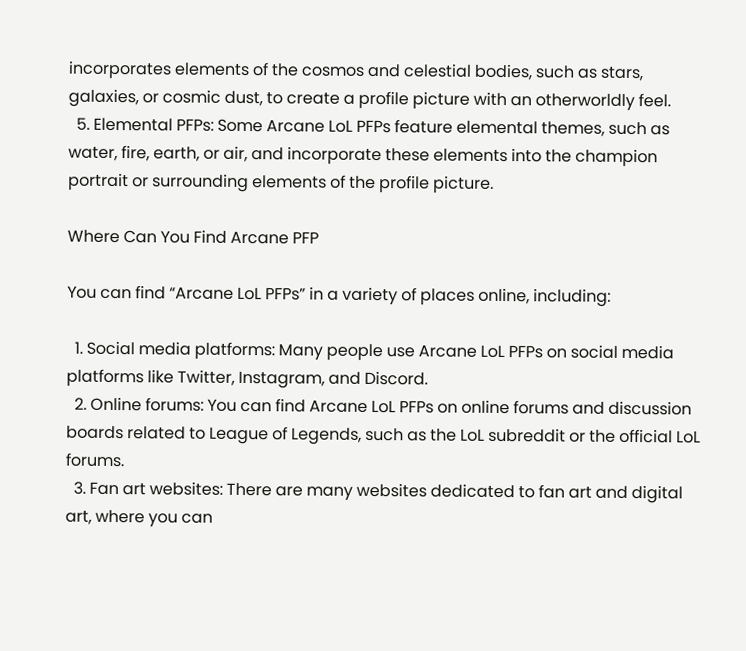incorporates elements of the cosmos and celestial bodies, such as stars, galaxies, or cosmic dust, to create a profile picture with an otherworldly feel.
  5. Elemental PFPs: Some Arcane LoL PFPs feature elemental themes, such as water, fire, earth, or air, and incorporate these elements into the champion portrait or surrounding elements of the profile picture.

Where Can You Find Arcane PFP

You can find “Arcane LoL PFPs” in a variety of places online, including:

  1. Social media platforms: Many people use Arcane LoL PFPs on social media platforms like Twitter, Instagram, and Discord.
  2. Online forums: You can find Arcane LoL PFPs on online forums and discussion boards related to League of Legends, such as the LoL subreddit or the official LoL forums.
  3. Fan art websites: There are many websites dedicated to fan art and digital art, where you can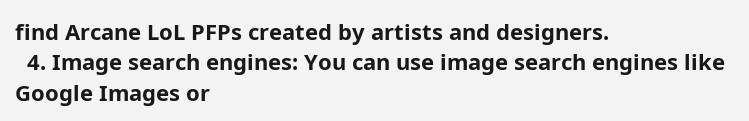find Arcane LoL PFPs created by artists and designers.
  4. Image search engines: You can use image search engines like Google Images or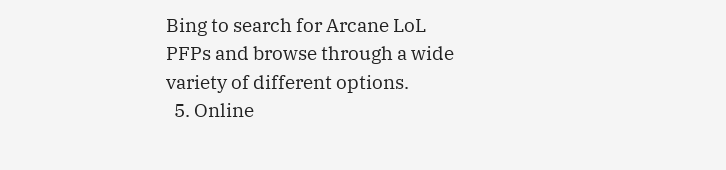Bing to search for Arcane LoL PFPs and browse through a wide variety of different options.
  5. Online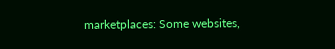marketplaces: Some websites,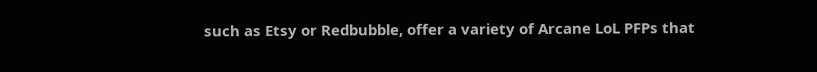such as Etsy or Redbubble, offer a variety of Arcane LoL PFPs that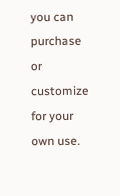you can purchase or customize for your own use.